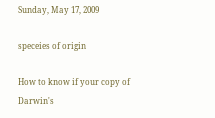Sunday, May 17, 2009

speceies of origin

How to know if your copy of Darwin's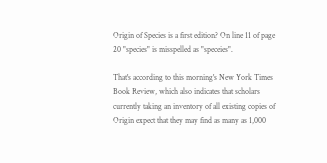Origin of Species is a first edition? On line 11 of page 20 "species" is misspelled as "speceies".

That's according to this morning's New York Times Book Review, which also indicates that scholars currently taking an inventory of all existing copies of Origin expect that they may find as many as 1,000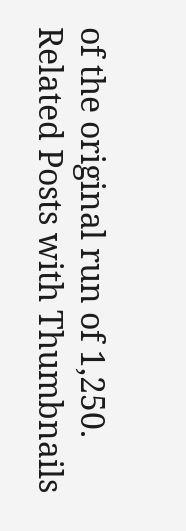of the original run of 1,250.
Related Posts with Thumbnails